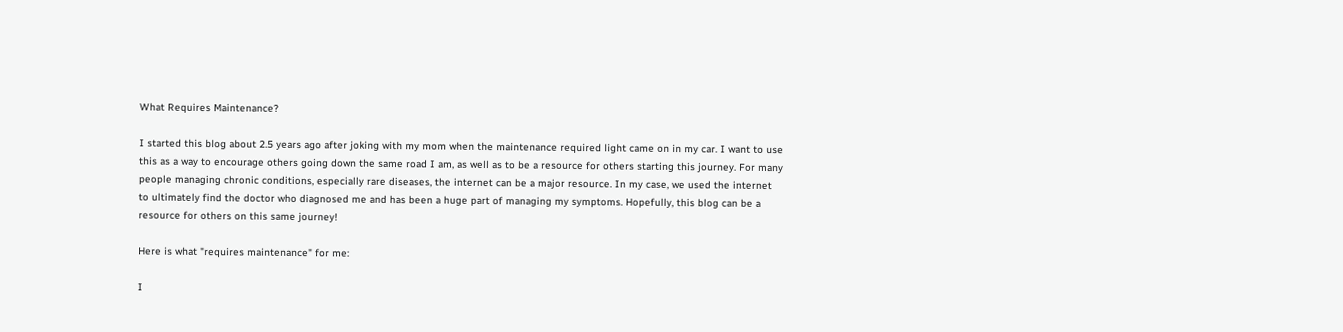What Requires Maintenance?

I started this blog about 2.5 years ago after joking with my mom when the maintenance required light came on in my car. I want to use this as a way to encourage others going down the same road I am, as well as to be a resource for others starting this journey. For many people managing chronic conditions, especially rare diseases, the internet can be a major resource. In my case, we used the internet to ultimately find the doctor who diagnosed me and has been a huge part of managing my symptoms. Hopefully, this blog can be a resource for others on this same journey!

Here is what "requires maintenance" for me:

I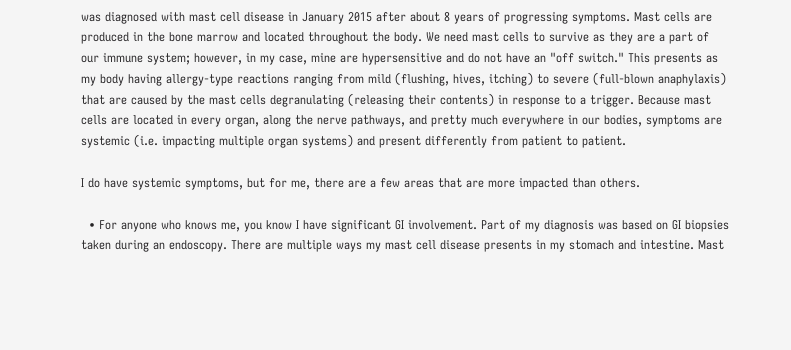was diagnosed with mast cell disease in January 2015 after about 8 years of progressing symptoms. Mast cells are produced in the bone marrow and located throughout the body. We need mast cells to survive as they are a part of our immune system; however, in my case, mine are hypersensitive and do not have an "off switch." This presents as my body having allergy-type reactions ranging from mild (flushing, hives, itching) to severe (full-blown anaphylaxis) that are caused by the mast cells degranulating (releasing their contents) in response to a trigger. Because mast cells are located in every organ, along the nerve pathways, and pretty much everywhere in our bodies, symptoms are systemic (i.e. impacting multiple organ systems) and present differently from patient to patient.

I do have systemic symptoms, but for me, there are a few areas that are more impacted than others.

  • For anyone who knows me, you know I have significant GI involvement. Part of my diagnosis was based on GI biopsies taken during an endoscopy. There are multiple ways my mast cell disease presents in my stomach and intestine. Mast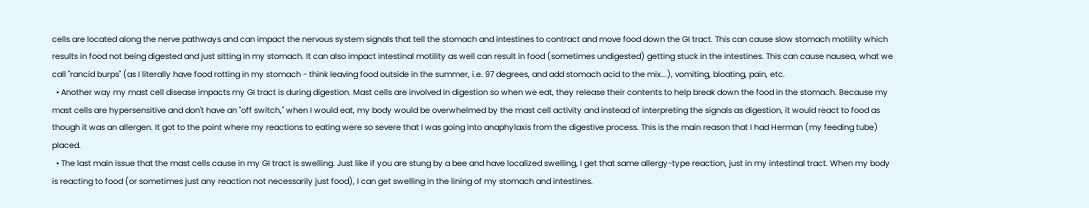cells are located along the nerve pathways and can impact the nervous system signals that tell the stomach and intestines to contract and move food down the GI tract. This can cause slow stomach motility which results in food not being digested and just sitting in my stomach. It can also impact intestinal motility as well can result in food (sometimes undigested) getting stuck in the intestines. This can cause nausea, what we call "rancid burps" (as I literally have food rotting in my stomach - think leaving food outside in the summer, i.e. 97 degrees, and add stomach acid to the mix...), vomiting, bloating, pain, etc.
  • Another way my mast cell disease impacts my GI tract is during digestion. Mast cells are involved in digestion so when we eat, they release their contents to help break down the food in the stomach. Because my mast cells are hypersensitive and don't have an "off switch," when I would eat, my body would be overwhelmed by the mast cell activity and instead of interpreting the signals as digestion, it would react to food as though it was an allergen. It got to the point where my reactions to eating were so severe that I was going into anaphylaxis from the digestive process. This is the main reason that I had Herman (my feeding tube) placed.
  • The last main issue that the mast cells cause in my GI tract is swelling. Just like if you are stung by a bee and have localized swelling, I get that same allergy-type reaction, just in my intestinal tract. When my body is reacting to food (or sometimes just any reaction not necessarily just food), I can get swelling in the lining of my stomach and intestines.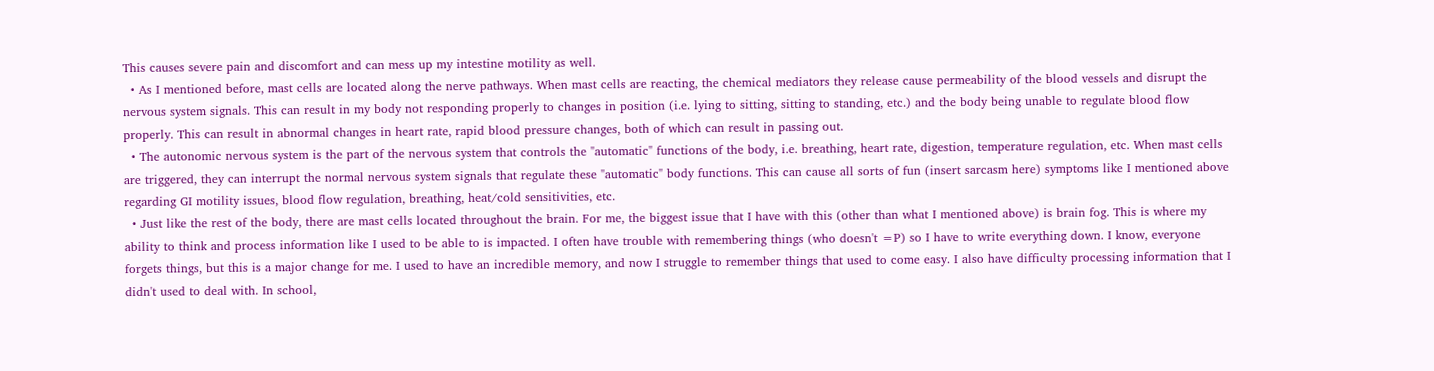This causes severe pain and discomfort and can mess up my intestine motility as well.
  • As I mentioned before, mast cells are located along the nerve pathways. When mast cells are reacting, the chemical mediators they release cause permeability of the blood vessels and disrupt the nervous system signals. This can result in my body not responding properly to changes in position (i.e. lying to sitting, sitting to standing, etc.) and the body being unable to regulate blood flow properly. This can result in abnormal changes in heart rate, rapid blood pressure changes, both of which can result in passing out.
  • The autonomic nervous system is the part of the nervous system that controls the "automatic" functions of the body, i.e. breathing, heart rate, digestion, temperature regulation, etc. When mast cells are triggered, they can interrupt the normal nervous system signals that regulate these "automatic" body functions. This can cause all sorts of fun (insert sarcasm here) symptoms like I mentioned above regarding GI motility issues, blood flow regulation, breathing, heat/cold sensitivities, etc.
  • Just like the rest of the body, there are mast cells located throughout the brain. For me, the biggest issue that I have with this (other than what I mentioned above) is brain fog. This is where my ability to think and process information like I used to be able to is impacted. I often have trouble with remembering things (who doesn't =P) so I have to write everything down. I know, everyone forgets things, but this is a major change for me. I used to have an incredible memory, and now I struggle to remember things that used to come easy. I also have difficulty processing information that I didn't used to deal with. In school,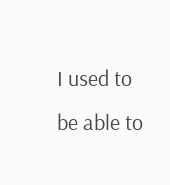I used to be able to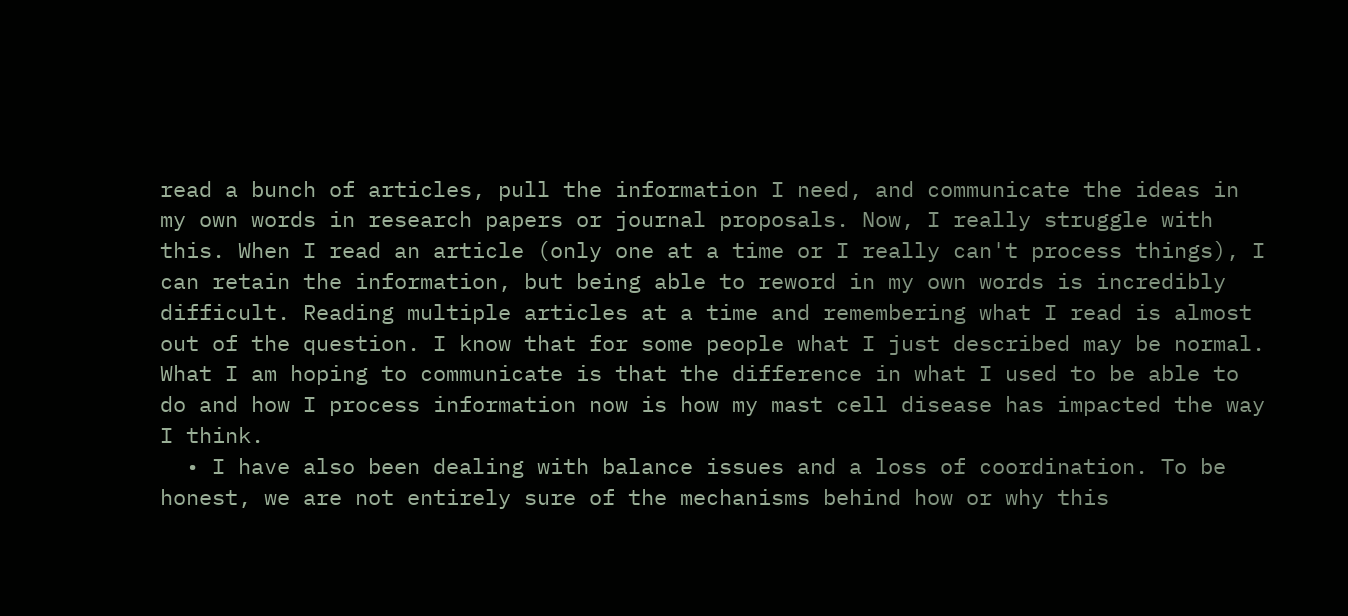read a bunch of articles, pull the information I need, and communicate the ideas in my own words in research papers or journal proposals. Now, I really struggle with this. When I read an article (only one at a time or I really can't process things), I can retain the information, but being able to reword in my own words is incredibly difficult. Reading multiple articles at a time and remembering what I read is almost out of the question. I know that for some people what I just described may be normal. What I am hoping to communicate is that the difference in what I used to be able to do and how I process information now is how my mast cell disease has impacted the way I think.
  • I have also been dealing with balance issues and a loss of coordination. To be honest, we are not entirely sure of the mechanisms behind how or why this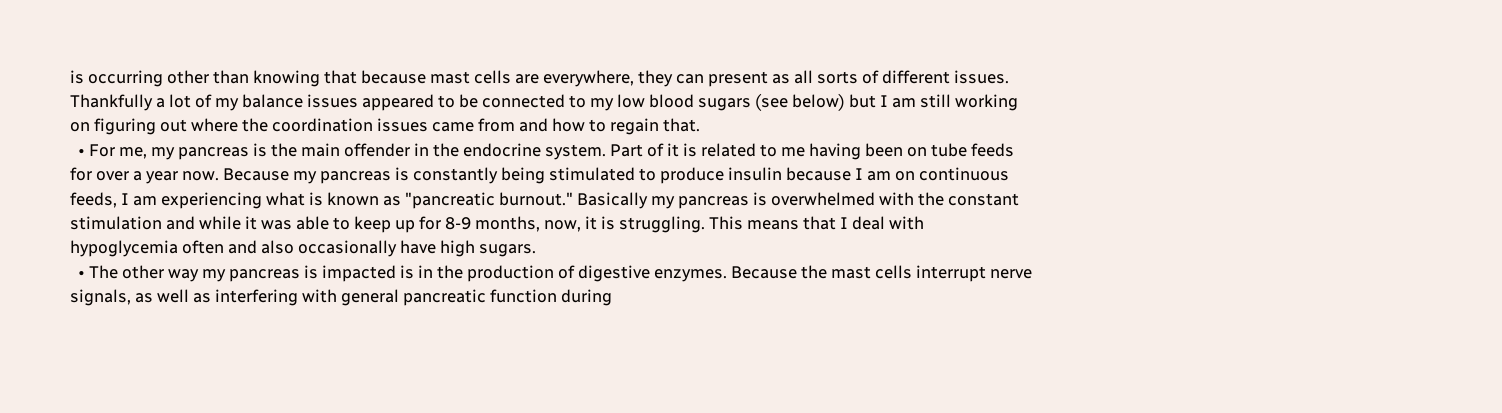is occurring other than knowing that because mast cells are everywhere, they can present as all sorts of different issues. Thankfully a lot of my balance issues appeared to be connected to my low blood sugars (see below) but I am still working on figuring out where the coordination issues came from and how to regain that.
  • For me, my pancreas is the main offender in the endocrine system. Part of it is related to me having been on tube feeds for over a year now. Because my pancreas is constantly being stimulated to produce insulin because I am on continuous feeds, I am experiencing what is known as "pancreatic burnout." Basically my pancreas is overwhelmed with the constant stimulation and while it was able to keep up for 8-9 months, now, it is struggling. This means that I deal with hypoglycemia often and also occasionally have high sugars.
  • The other way my pancreas is impacted is in the production of digestive enzymes. Because the mast cells interrupt nerve signals, as well as interfering with general pancreatic function during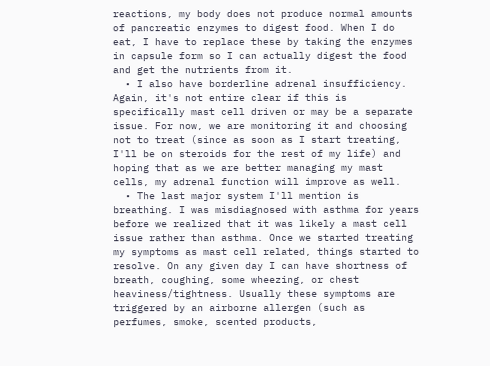reactions, my body does not produce normal amounts of pancreatic enzymes to digest food. When I do eat, I have to replace these by taking the enzymes in capsule form so I can actually digest the food and get the nutrients from it.
  • I also have borderline adrenal insufficiency. Again, it's not entire clear if this is specifically mast cell driven or may be a separate issue. For now, we are monitoring it and choosing not to treat (since as soon as I start treating, I'll be on steroids for the rest of my life) and hoping that as we are better managing my mast cells, my adrenal function will improve as well.
  • The last major system I'll mention is breathing. I was misdiagnosed with asthma for years before we realized that it was likely a mast cell issue rather than asthma. Once we started treating my symptoms as mast cell related, things started to resolve. On any given day I can have shortness of breath, coughing, some wheezing, or chest heaviness/tightness. Usually these symptoms are triggered by an airborne allergen (such as perfumes, smoke, scented products,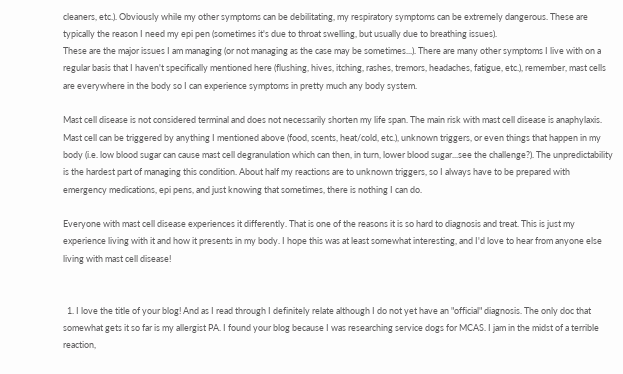cleaners, etc.). Obviously while my other symptoms can be debilitating, my respiratory symptoms can be extremely dangerous. These are typically the reason I need my epi pen (sometimes it's due to throat swelling, but usually due to breathing issues).
These are the major issues I am managing (or not managing as the case may be sometimes...). There are many other symptoms I live with on a regular basis that I haven't specifically mentioned here (flushing, hives, itching, rashes, tremors, headaches, fatigue, etc.), remember, mast cells are everywhere in the body so I can experience symptoms in pretty much any body system.

Mast cell disease is not considered terminal and does not necessarily shorten my life span. The main risk with mast cell disease is anaphylaxis. Mast cell can be triggered by anything I mentioned above (food, scents, heat/cold, etc.), unknown triggers, or even things that happen in my body (i.e. low blood sugar can cause mast cell degranulation which can then, in turn, lower blood sugar...see the challenge?). The unpredictability is the hardest part of managing this condition. About half my reactions are to unknown triggers, so I always have to be prepared with emergency medications, epi pens, and just knowing that sometimes, there is nothing I can do.

Everyone with mast cell disease experiences it differently. That is one of the reasons it is so hard to diagnosis and treat. This is just my experience living with it and how it presents in my body. I hope this was at least somewhat interesting, and I'd love to hear from anyone else living with mast cell disease!


  1. I love the title of your blog! And as I read through I definitely relate although I do not yet have an "official" diagnosis. The only doc that somewhat gets it so far is my allergist PA. I found your blog because I was researching service dogs for MCAS. I jam in the midst of a terrible reaction,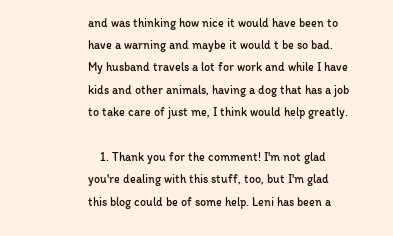and was thinking how nice it would have been to have a warning and maybe it would t be so bad. My husband travels a lot for work and while I have kids and other animals, having a dog that has a job to take care of just me, I think would help greatly.

    1. Thank you for the comment! I'm not glad you're dealing with this stuff, too, but I'm glad this blog could be of some help. Leni has been a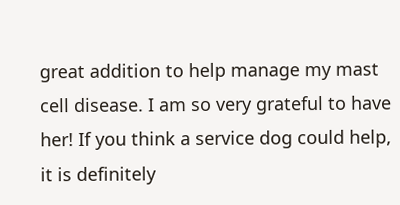great addition to help manage my mast cell disease. I am so very grateful to have her! If you think a service dog could help, it is definitely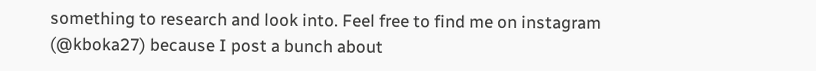something to research and look into. Feel free to find me on instagram (@kboka27) because I post a bunch about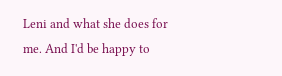Leni and what she does for me. And I'd be happy to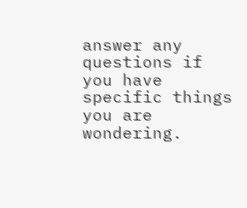answer any questions if you have specific things you are wondering.